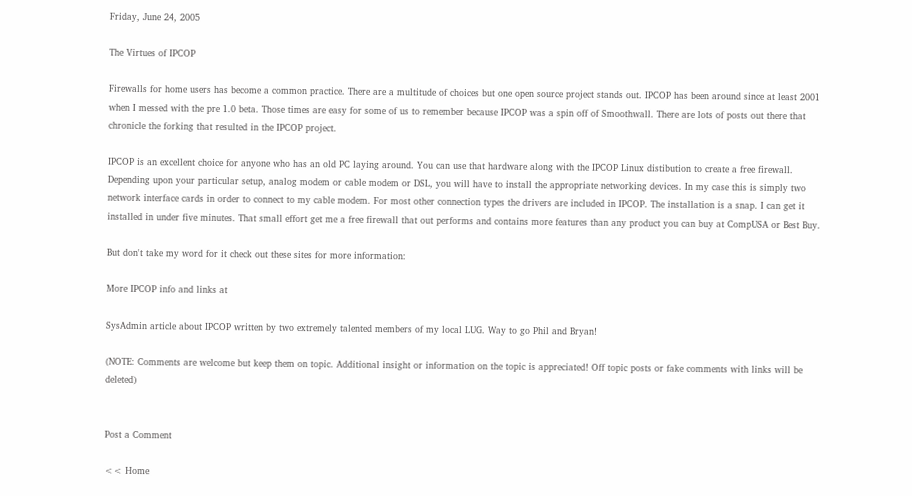Friday, June 24, 2005

The Virtues of IPCOP

Firewalls for home users has become a common practice. There are a multitude of choices but one open source project stands out. IPCOP has been around since at least 2001 when I messed with the pre 1.0 beta. Those times are easy for some of us to remember because IPCOP was a spin off of Smoothwall. There are lots of posts out there that chronicle the forking that resulted in the IPCOP project.

IPCOP is an excellent choice for anyone who has an old PC laying around. You can use that hardware along with the IPCOP Linux distibution to create a free firewall. Depending upon your particular setup, analog modem or cable modem or DSL, you will have to install the appropriate networking devices. In my case this is simply two network interface cards in order to connect to my cable modem. For most other connection types the drivers are included in IPCOP. The installation is a snap. I can get it installed in under five minutes. That small effort get me a free firewall that out performs and contains more features than any product you can buy at CompUSA or Best Buy.

But don't take my word for it check out these sites for more information:

More IPCOP info and links at

SysAdmin article about IPCOP written by two extremely talented members of my local LUG. Way to go Phil and Bryan!

(NOTE: Comments are welcome but keep them on topic. Additional insight or information on the topic is appreciated! Off topic posts or fake comments with links will be deleted)


Post a Comment

<< Home